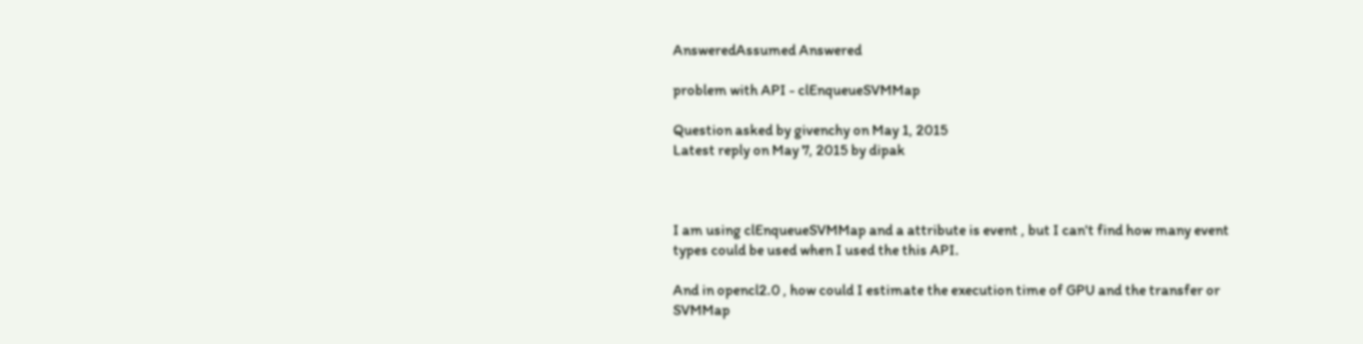AnsweredAssumed Answered

problem with API - clEnqueueSVMMap

Question asked by givenchy on May 1, 2015
Latest reply on May 7, 2015 by dipak



I am using clEnqueueSVMMap and a attribute is event , but I can't find how many event types could be used when I used the this API.

And in opencl2.0 , how could I estimate the execution time of GPU and the transfer or SVMMap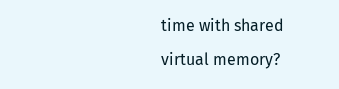time with shared virtual memory?